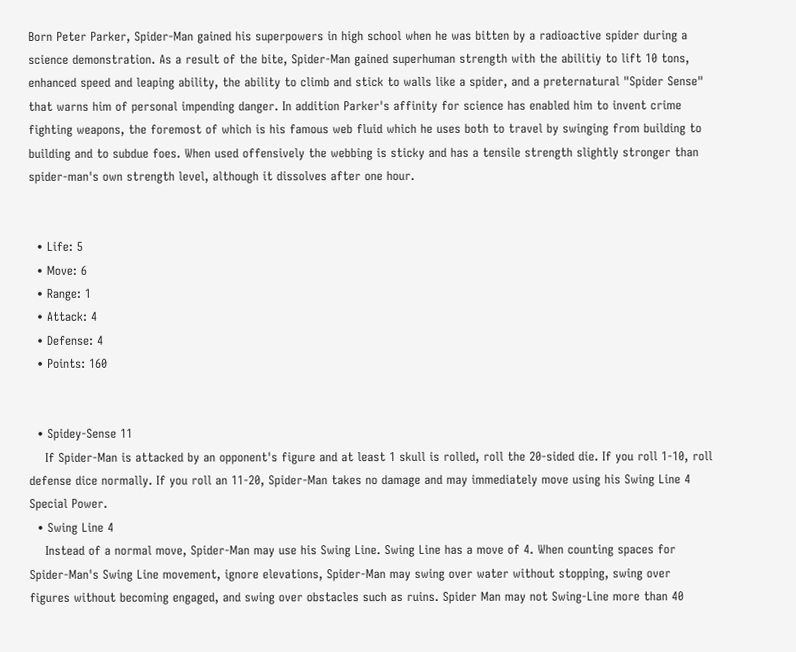Born Peter Parker, Spider-Man gained his superpowers in high school when he was bitten by a radioactive spider during a science demonstration. As a result of the bite, Spider-Man gained superhuman strength with the abilitiy to lift 10 tons, enhanced speed and leaping ability, the ability to climb and stick to walls like a spider, and a preternatural "Spider Sense" that warns him of personal impending danger. In addition Parker's affinity for science has enabled him to invent crime fighting weapons, the foremost of which is his famous web fluid which he uses both to travel by swinging from building to building and to subdue foes. When used offensively the webbing is sticky and has a tensile strength slightly stronger than spider-man's own strength level, although it dissolves after one hour.


  • Life: 5
  • Move: 6
  • Range: 1
  • Attack: 4
  • Defense: 4
  • Points: 160


  • Spidey-Sense 11
    If Spider-Man is attacked by an opponent's figure and at least 1 skull is rolled, roll the 20-sided die. If you roll 1-10, roll defense dice normally. If you roll an 11-20, Spider-Man takes no damage and may immediately move using his Swing Line 4 Special Power.
  • Swing Line 4
    Instead of a normal move, Spider-Man may use his Swing Line. Swing Line has a move of 4. When counting spaces for Spider-Man's Swing Line movement, ignore elevations, Spider-Man may swing over water without stopping, swing over figures without becoming engaged, and swing over obstacles such as ruins. Spider Man may not Swing-Line more than 40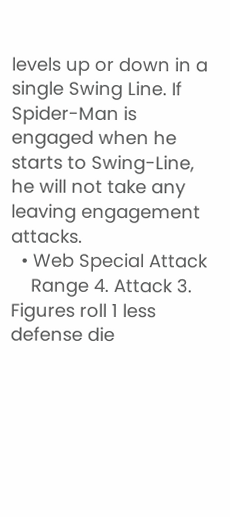levels up or down in a single Swing Line. If Spider-Man is engaged when he starts to Swing-Line, he will not take any leaving engagement attacks.
  • Web Special Attack
    Range 4. Attack 3. Figures roll 1 less defense die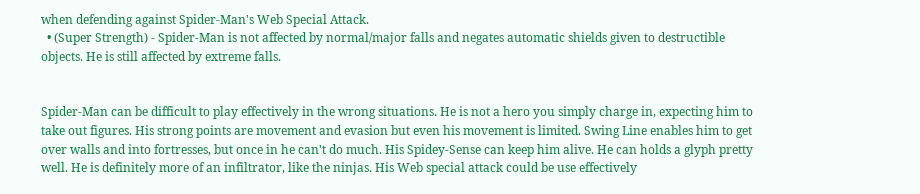when defending against Spider-Man's Web Special Attack.
  • (Super Strength) - Spider-Man is not affected by normal/major falls and negates automatic shields given to destructible objects. He is still affected by extreme falls.


Spider-Man can be difficult to play effectively in the wrong situations. He is not a hero you simply charge in, expecting him to take out figures. His strong points are movement and evasion but even his movement is limited. Swing Line enables him to get over walls and into fortresses, but once in he can't do much. His Spidey-Sense can keep him alive. He can holds a glyph pretty well. He is definitely more of an infiltrator, like the ninjas. His Web special attack could be use effectively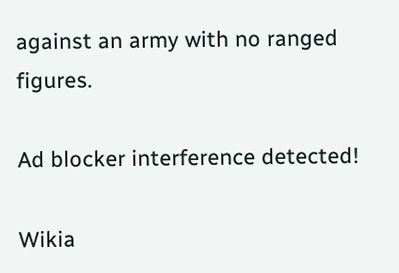against an army with no ranged figures.

Ad blocker interference detected!

Wikia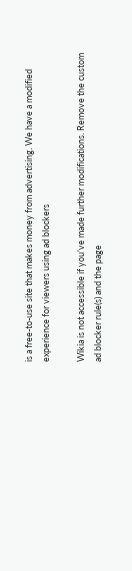is a free-to-use site that makes money from advertising. We have a modified experience for viewers using ad blockers

Wikia is not accessible if you’ve made further modifications. Remove the custom ad blocker rule(s) and the page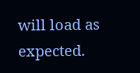will load as expected.